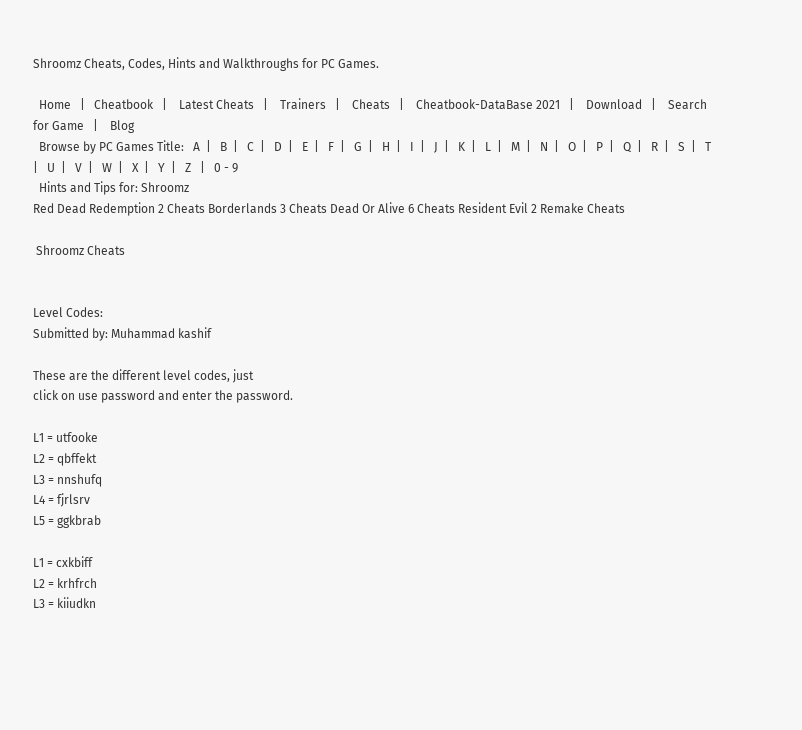Shroomz Cheats, Codes, Hints and Walkthroughs for PC Games.

  Home   |   Cheatbook   |    Latest Cheats   |    Trainers   |    Cheats   |    Cheatbook-DataBase 2021   |    Download   |    Search for Game   |    Blog
  Browse by PC Games Title:   A  |   B  |   C  |   D  |   E  |   F  |   G  |   H  |   I  |   J  |   K  |   L  |   M  |   N  |   O  |   P  |   Q  |   R  |   S  |   T  |   U  |   V  |   W  |   X  |   Y  |   Z   |   0 - 9
  Hints and Tips for: Shroomz
Red Dead Redemption 2 Cheats Borderlands 3 Cheats Dead Or Alive 6 Cheats Resident Evil 2 Remake Cheats

 Shroomz Cheats


Level Codes:
Submitted by: Muhammad kashif

These are the different level codes, just
click on use password and enter the password.

L1 = utfooke
L2 = qbffekt
L3 = nnshufq
L4 = fjrlsrv
L5 = ggkbrab

L1 = cxkbiff
L2 = krhfrch
L3 = kiiudkn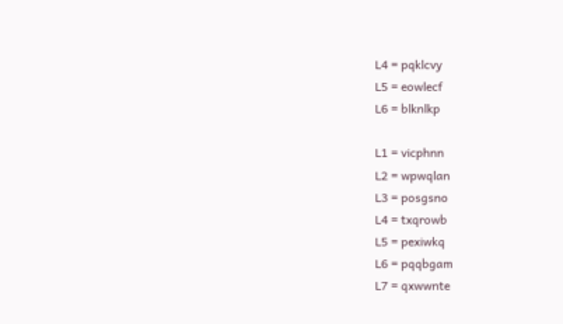L4 = pqklcvy
L5 = eowlecf
L6 = blknlkp

L1 = vicphnn
L2 = wpwqlan
L3 = posgsno
L4 = txqrowb
L5 = pexiwkq
L6 = pqqbgam
L7 = qxwwnte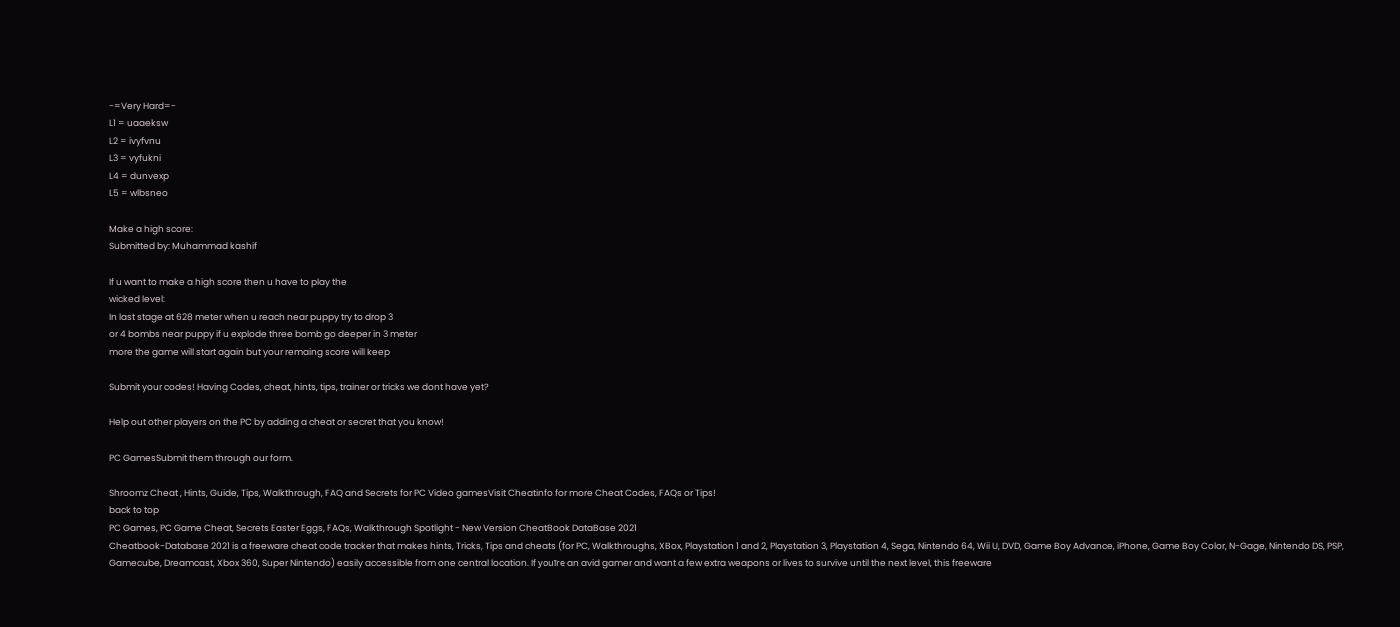-=Very Hard=-
L1 = uaaeksw
L2 = ivyfvnu
L3 = vyfukni
L4 = dunvexp
L5 = wlbsneo

Make a high score:
Submitted by: Muhammad kashif

If u want to make a high score then u have to play the
wicked level:
In last stage at 628 meter when u reach near puppy try to drop 3
or 4 bombs near puppy if u explode three bomb go deeper in 3 meter
more the game will start again but your remaing score will keep

Submit your codes! Having Codes, cheat, hints, tips, trainer or tricks we dont have yet?

Help out other players on the PC by adding a cheat or secret that you know!

PC GamesSubmit them through our form.

Shroomz Cheat , Hints, Guide, Tips, Walkthrough, FAQ and Secrets for PC Video gamesVisit Cheatinfo for more Cheat Codes, FAQs or Tips!
back to top
PC Games, PC Game Cheat, Secrets Easter Eggs, FAQs, Walkthrough Spotlight - New Version CheatBook DataBase 2021
Cheatbook-Database 2021 is a freeware cheat code tracker that makes hints, Tricks, Tips and cheats (for PC, Walkthroughs, XBox, Playstation 1 and 2, Playstation 3, Playstation 4, Sega, Nintendo 64, Wii U, DVD, Game Boy Advance, iPhone, Game Boy Color, N-Gage, Nintendo DS, PSP, Gamecube, Dreamcast, Xbox 360, Super Nintendo) easily accessible from one central location. If youīre an avid gamer and want a few extra weapons or lives to survive until the next level, this freeware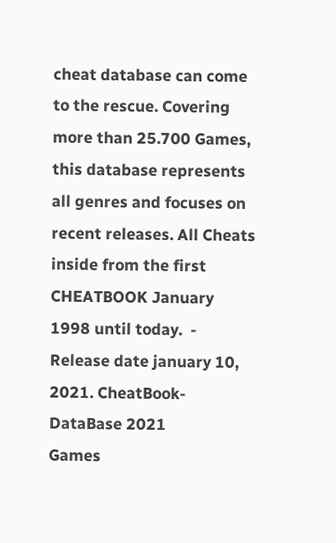cheat database can come to the rescue. Covering more than 25.700 Games, this database represents all genres and focuses on recent releases. All Cheats inside from the first CHEATBOOK January 1998 until today.  - Release date january 10, 2021. CheatBook-DataBase 2021
Games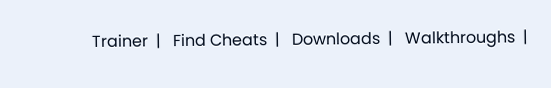Trainer  |   Find Cheats  |   Downloads  |   Walkthroughs  |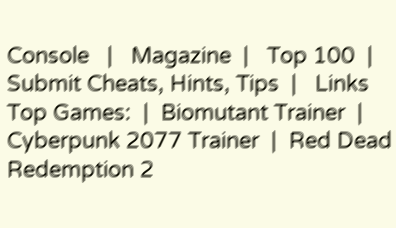Console   |   Magazine  |   Top 100  |   Submit Cheats, Hints, Tips  |   Links
Top Games:  |  Biomutant Trainer  |  Cyberpunk 2077 Trainer  |  Red Dead Redemption 2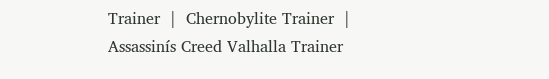Trainer  |  Chernobylite Trainer  |  Assassinís Creed Valhalla Trainer